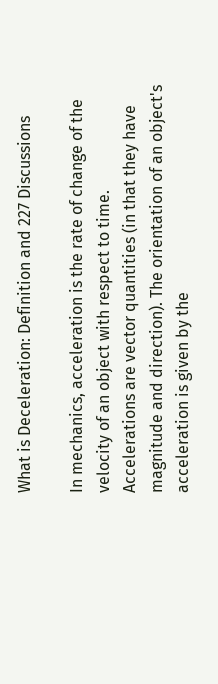What is Deceleration: Definition and 227 Discussions

In mechanics, acceleration is the rate of change of the velocity of an object with respect to time.
Accelerations are vector quantities (in that they have magnitude and direction). The orientation of an object's acceleration is given by the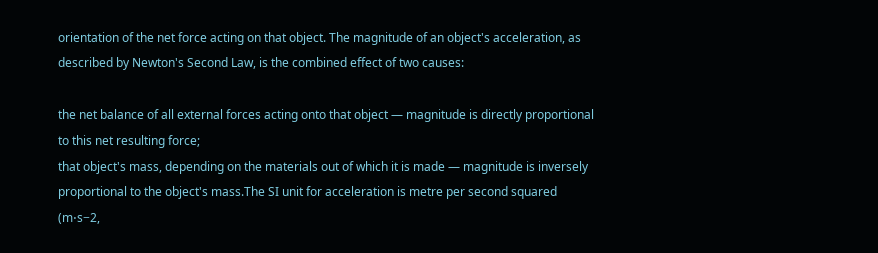orientation of the net force acting on that object. The magnitude of an object's acceleration, as described by Newton's Second Law, is the combined effect of two causes:

the net balance of all external forces acting onto that object — magnitude is directly proportional to this net resulting force;
that object's mass, depending on the materials out of which it is made — magnitude is inversely proportional to the object's mass.The SI unit for acceleration is metre per second squared (m⋅s−2,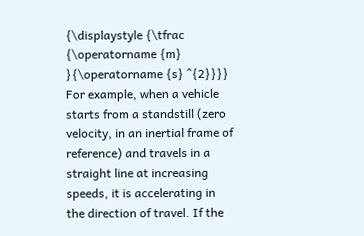{\displaystyle {\tfrac {\operatorname {m} }{\operatorname {s} ^{2}}}}
For example, when a vehicle starts from a standstill (zero velocity, in an inertial frame of reference) and travels in a straight line at increasing speeds, it is accelerating in the direction of travel. If the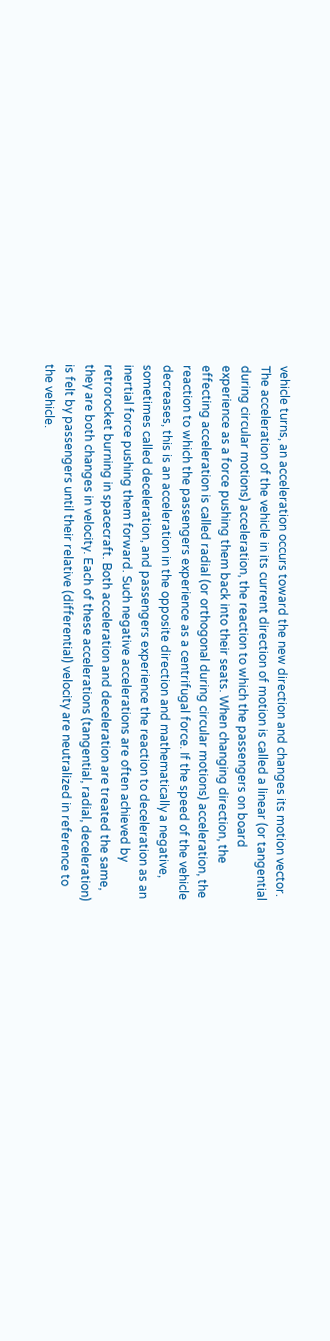vehicle turns, an acceleration occurs toward the new direction and changes its motion vector. The acceleration of the vehicle in its current direction of motion is called a linear (or tangential during circular motions) acceleration, the reaction to which the passengers on board experience as a force pushing them back into their seats. When changing direction, the effecting acceleration is called radial (or orthogonal during circular motions) acceleration, the reaction to which the passengers experience as a centrifugal force. If the speed of the vehicle decreases, this is an acceleration in the opposite direction and mathematically a negative, sometimes called deceleration, and passengers experience the reaction to deceleration as an inertial force pushing them forward. Such negative accelerations are often achieved by retrorocket burning in spacecraft. Both acceleration and deceleration are treated the same, they are both changes in velocity. Each of these accelerations (tangential, radial, deceleration) is felt by passengers until their relative (differential) velocity are neutralized in reference to the vehicle.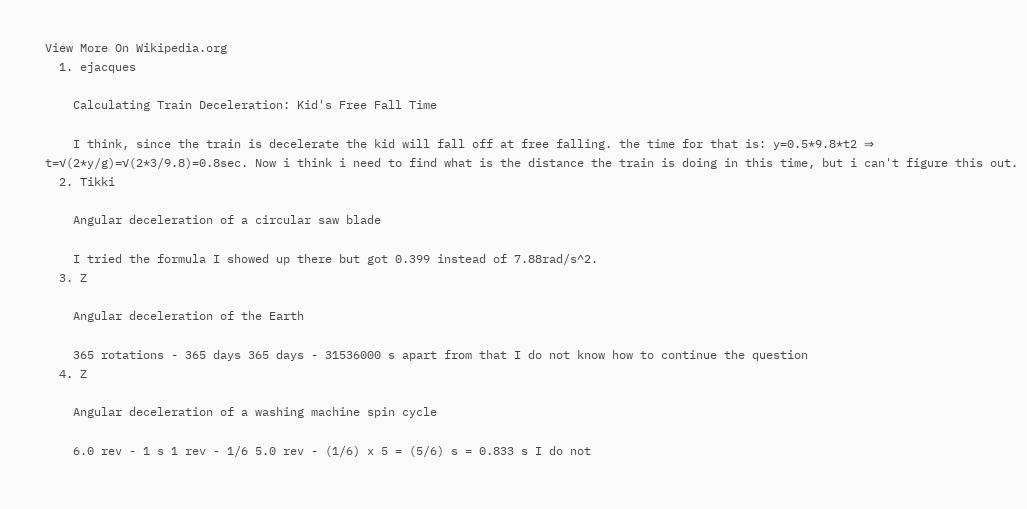View More On Wikipedia.org
  1. ejacques

    Calculating Train Deceleration: Kid's Free Fall Time

    I think, since the train is decelerate the kid will fall off at free falling. the time for that is: y=0.5*9.8*t2 ⇒ t=√(2*y/g)=√(2*3/9.8)=0.8sec. Now i think i need to find what is the distance the train is doing in this time, but i can't figure this out.
  2. Tikki

    Angular deceleration of a circular saw blade

    I tried the formula I showed up there but got 0.399 instead of 7.88rad/s^2.
  3. Z

    Angular deceleration of the Earth

    365 rotations - 365 days 365 days - 31536000 s apart from that I do not know how to continue the question
  4. Z

    Angular deceleration of a washing machine spin cycle

    6.0 rev - 1 s 1 rev - 1/6 5.0 rev - (1/6) x 5 = (5/6) s = 0.833 s I do not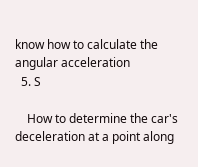know how to calculate the angular acceleration
  5. S

    How to determine the car's deceleration at a point along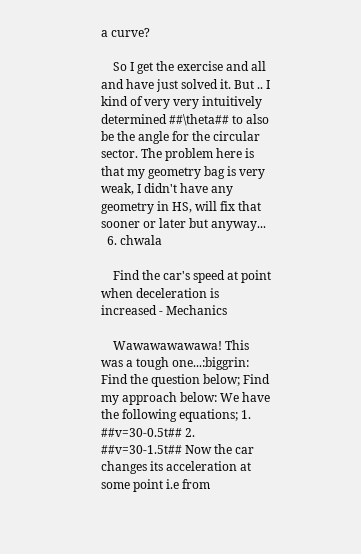a curve?

    So I get the exercise and all and have just solved it. But .. I kind of very very intuitively determined ##\theta## to also be the angle for the circular sector. The problem here is that my geometry bag is very weak, I didn't have any geometry in HS, will fix that sooner or later but anyway...
  6. chwala

    Find the car's speed at point when deceleration is increased - Mechanics

    Wawawawawawa! This was a tough one...:biggrin: Find the question below; Find my approach below: We have the following equations; 1. ##v=30-0.5t## 2. ##v=30-1.5t## Now the car changes its acceleration at some point i.e from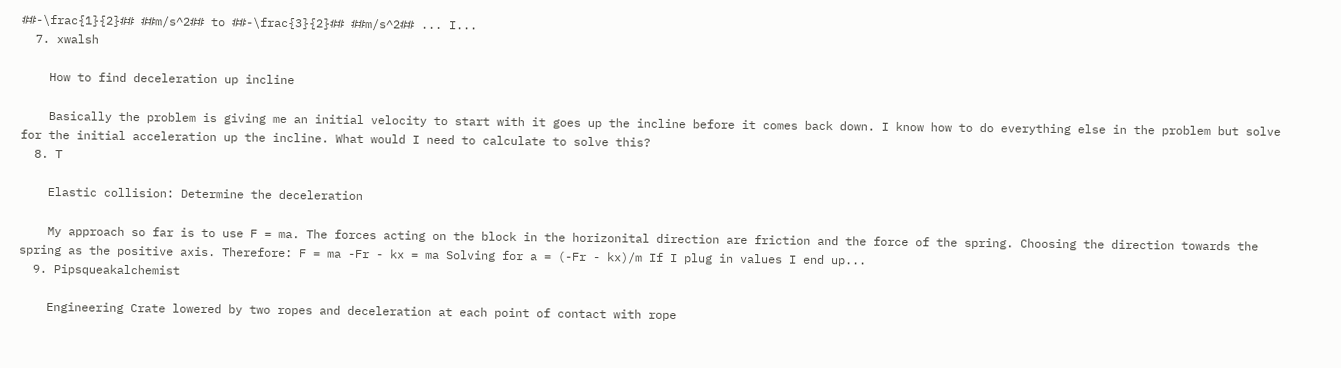##-\frac{1}{2}## ##m/s^2## to ##-\frac{3}{2}## ##m/s^2## ... I...
  7. xwalsh

    How to find deceleration up incline

    Basically the problem is giving me an initial velocity to start with it goes up the incline before it comes back down. I know how to do everything else in the problem but solve for the initial acceleration up the incline. What would I need to calculate to solve this?
  8. T

    Elastic collision: Determine the deceleration

    My approach so far is to use F = ma. The forces acting on the block in the horizonital direction are friction and the force of the spring. Choosing the direction towards the spring as the positive axis. Therefore: F = ma -Fr - kx = ma Solving for a = (-Fr - kx)/m If I plug in values I end up...
  9. Pipsqueakalchemist

    Engineering Crate lowered by two ropes and deceleration at each point of contact with rope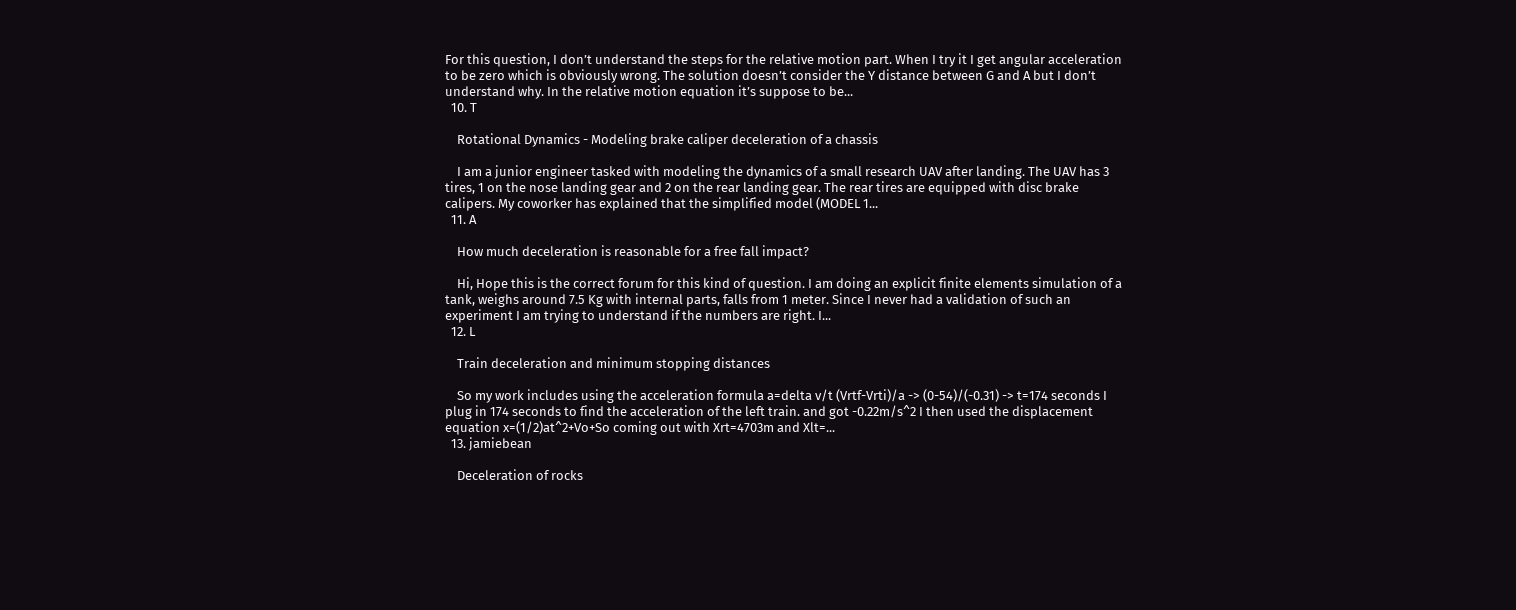For this question, I don’t understand the steps for the relative motion part. When I try it I get angular acceleration to be zero which is obviously wrong. The solution doesn’t consider the Y distance between G and A but I don’t understand why. In the relative motion equation it’s suppose to be...
  10. T

    Rotational Dynamics - Modeling brake caliper deceleration of a chassis

    I am a junior engineer tasked with modeling the dynamics of a small research UAV after landing. The UAV has 3 tires, 1 on the nose landing gear and 2 on the rear landing gear. The rear tires are equipped with disc brake calipers. My coworker has explained that the simplified model (MODEL 1...
  11. A

    How much deceleration is reasonable for a free fall impact?

    Hi, Hope this is the correct forum for this kind of question. I am doing an explicit finite elements simulation of a tank, weighs around 7.5 Kg with internal parts, falls from 1 meter. Since I never had a validation of such an experiment I am trying to understand if the numbers are right. I...
  12. L

    Train deceleration and minimum stopping distances

    So my work includes using the acceleration formula a=delta v/t (Vrtf-Vrti)/a -> (0-54)/(-0.31) -> t=174 seconds I plug in 174 seconds to find the acceleration of the left train. and got -0.22m/s^2 I then used the displacement equation x=(1/2)at^2+Vo+So coming out with Xrt=4703m and Xlt=...
  13. jamiebean

    Deceleration of rocks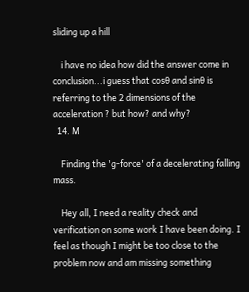sliding up a hill

    i have no idea how did the answer come in conclusion...i guess that cosθ and sinθ is referring to the 2 dimensions of the acceleration ? but how? and why?
  14. M

    Finding the 'g-force' of a decelerating falling mass.

    Hey all, I need a reality check and verification on some work I have been doing. I feel as though I might be too close to the problem now and am missing something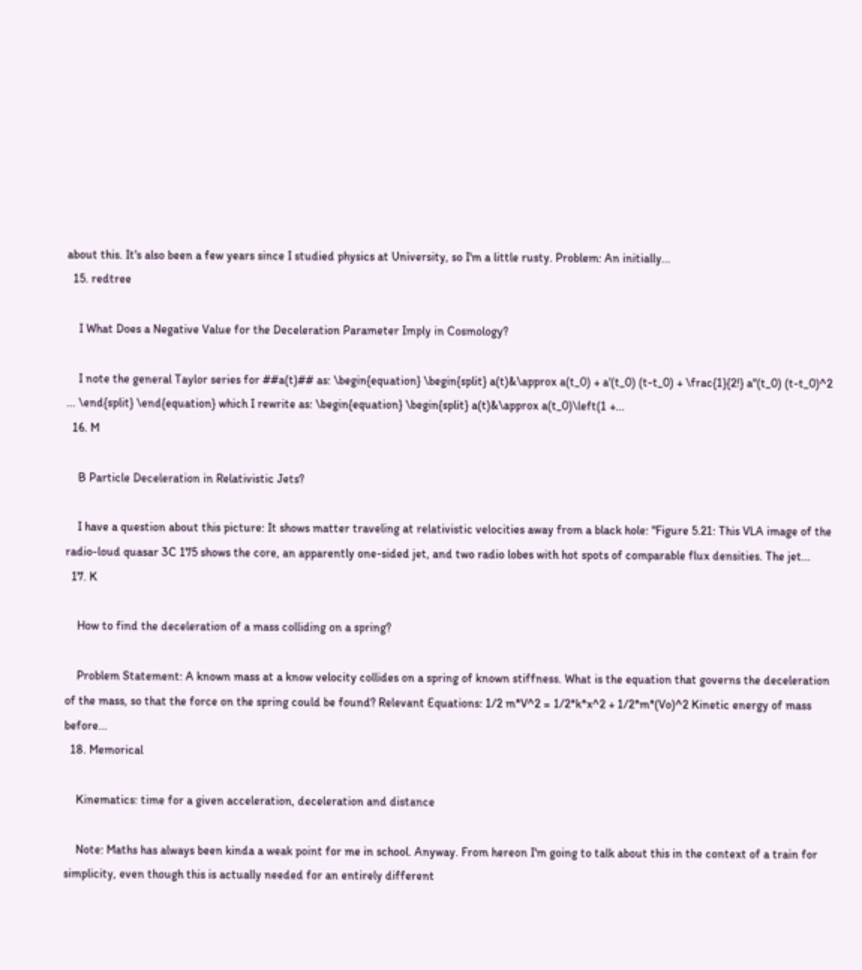about this. It's also been a few years since I studied physics at University, so I'm a little rusty. Problem: An initially...
  15. redtree

    I What Does a Negative Value for the Deceleration Parameter Imply in Cosmology?

    I note the general Taylor series for ##a(t)## as: \begin{equation} \begin{split} a(t)&\approx a(t_0) + a'(t_0) (t-t_0) + \frac{1}{2!} a''(t_0) (t-t_0)^2 ... \end{split} \end{equation} which I rewrite as: \begin{equation} \begin{split} a(t)&\approx a(t_0)\left(1 +...
  16. M

    B Particle Deceleration in Relativistic Jets?

    I have a question about this picture: It shows matter traveling at relativistic velocities away from a black hole: "Figure 5.21: This VLA image of the radio-loud quasar 3C 175 shows the core, an apparently one-sided jet, and two radio lobes with hot spots of comparable flux densities. The jet...
  17. K

    How to find the deceleration of a mass colliding on a spring?

    Problem Statement: A known mass at a know velocity collides on a spring of known stiffness. What is the equation that governs the deceleration of the mass, so that the force on the spring could be found? Relevant Equations: 1/2 m*V^2 = 1/2*k*x^2 + 1/2*m*(Vo)^2 Kinetic energy of mass before...
  18. Memorical

    Kinematics: time for a given acceleration, deceleration and distance

    Note: Maths has always been kinda a weak point for me in school. Anyway. From hereon I'm going to talk about this in the context of a train for simplicity, even though this is actually needed for an entirely different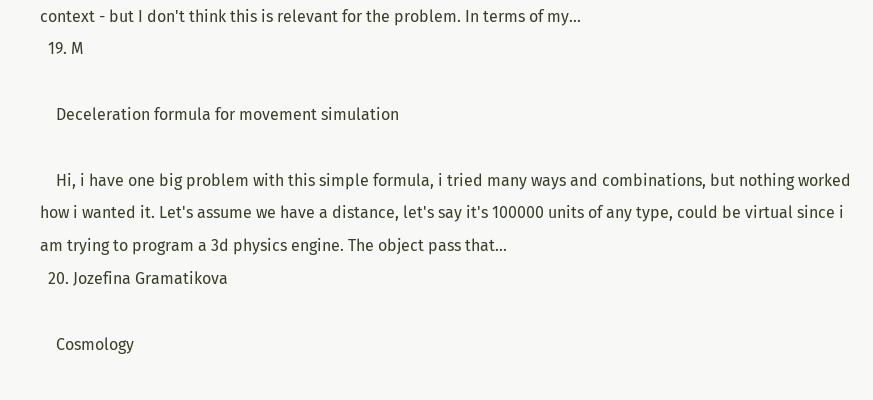context - but I don't think this is relevant for the problem. In terms of my...
  19. M

    Deceleration formula for movement simulation

    Hi, i have one big problem with this simple formula, i tried many ways and combinations, but nothing worked how i wanted it. Let's assume we have a distance, let's say it's 100000 units of any type, could be virtual since i am trying to program a 3d physics engine. The object pass that...
  20. Jozefina Gramatikova

    Cosmology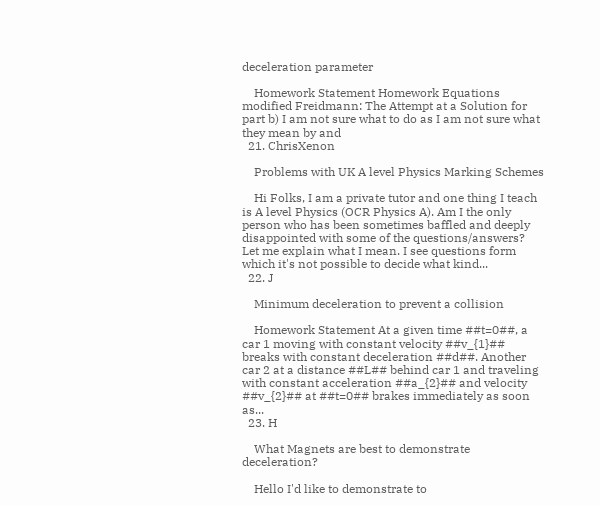deceleration parameter

    Homework Statement Homework Equations modified Freidmann: The Attempt at a Solution for part b) I am not sure what to do as I am not sure what they mean by and
  21. ChrisXenon

    Problems with UK A level Physics Marking Schemes

    Hi Folks, I am a private tutor and one thing I teach is A level Physics (OCR Physics A). Am I the only person who has been sometimes baffled and deeply disappointed with some of the questions/answers? Let me explain what I mean. I see questions form which it's not possible to decide what kind...
  22. J

    Minimum deceleration to prevent a collision

    Homework Statement At a given time ##t=0##, a car 1 moving with constant velocity ##v_{1}## breaks with constant deceleration ##d##. Another car 2 at a distance ##L## behind car 1 and traveling with constant acceleration ##a_{2}## and velocity ##v_{2}## at ##t=0## brakes immediately as soon as...
  23. H

    What Magnets are best to demonstrate deceleration?

    Hello I'd like to demonstrate to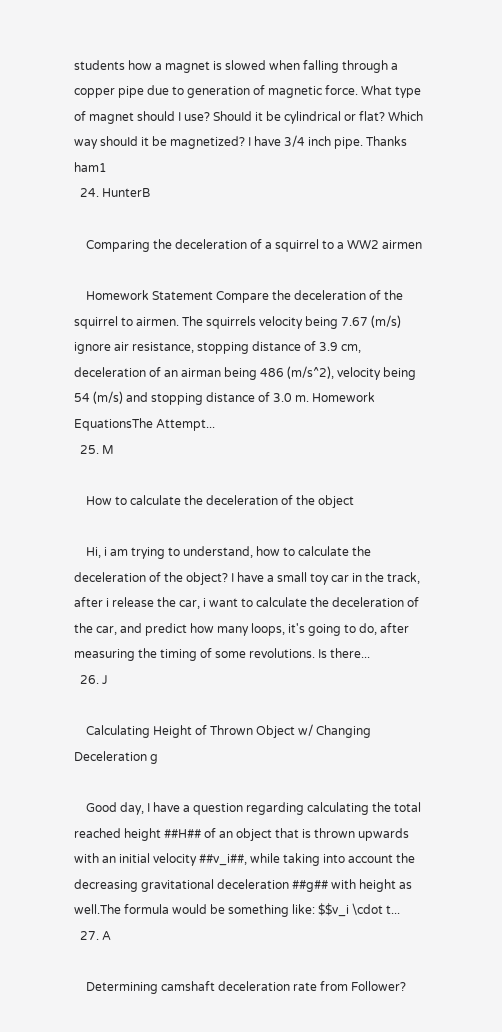students how a magnet is slowed when falling through a copper pipe due to generation of magnetic force. What type of magnet should I use? ShouId it be cylindrical or flat? Which way shouId it be magnetized? I have 3/4 inch pipe. Thanks ham1
  24. HunterB

    Comparing the deceleration of a squirrel to a WW2 airmen

    Homework Statement Compare the deceleration of the squirrel to airmen. The squirrels velocity being 7.67 (m/s) ignore air resistance, stopping distance of 3.9 cm, deceleration of an airman being 486 (m/s^2), velocity being 54 (m/s) and stopping distance of 3.0 m. Homework EquationsThe Attempt...
  25. M

    How to calculate the deceleration of the object

    Hi, i am trying to understand, how to calculate the deceleration of the object? I have a small toy car in the track, after i release the car, i want to calculate the deceleration of the car, and predict how many loops, it's going to do, after measuring the timing of some revolutions. Is there...
  26. J

    Calculating Height of Thrown Object w/ Changing Deceleration g

    Good day, I have a question regarding calculating the total reached height ##H## of an object that is thrown upwards with an initial velocity ##v_i##, while taking into account the decreasing gravitational deceleration ##g## with height as well.The formula would be something like: $$v_i \cdot t...
  27. A

    Determining camshaft deceleration rate from Follower?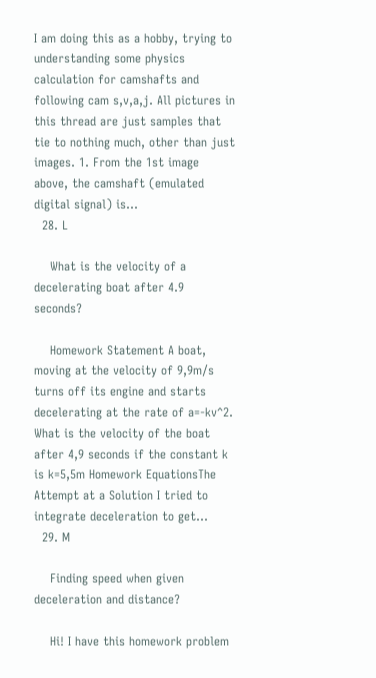I am doing this as a hobby, trying to understanding some physics calculation for camshafts and following cam s,v,a,j. All pictures in this thread are just samples that tie to nothing much, other than just images. 1. From the 1st image above, the camshaft (emulated digital signal) is...
  28. L

    What is the velocity of a decelerating boat after 4.9 seconds?

    Homework Statement A boat, moving at the velocity of 9,9m/s turns off its engine and starts decelerating at the rate of a=-kv^2. What is the velocity of the boat after 4,9 seconds if the constant k is k=5,5m Homework EquationsThe Attempt at a Solution I tried to integrate deceleration to get...
  29. M

    Finding speed when given deceleration and distance?

    Hi! I have this homework problem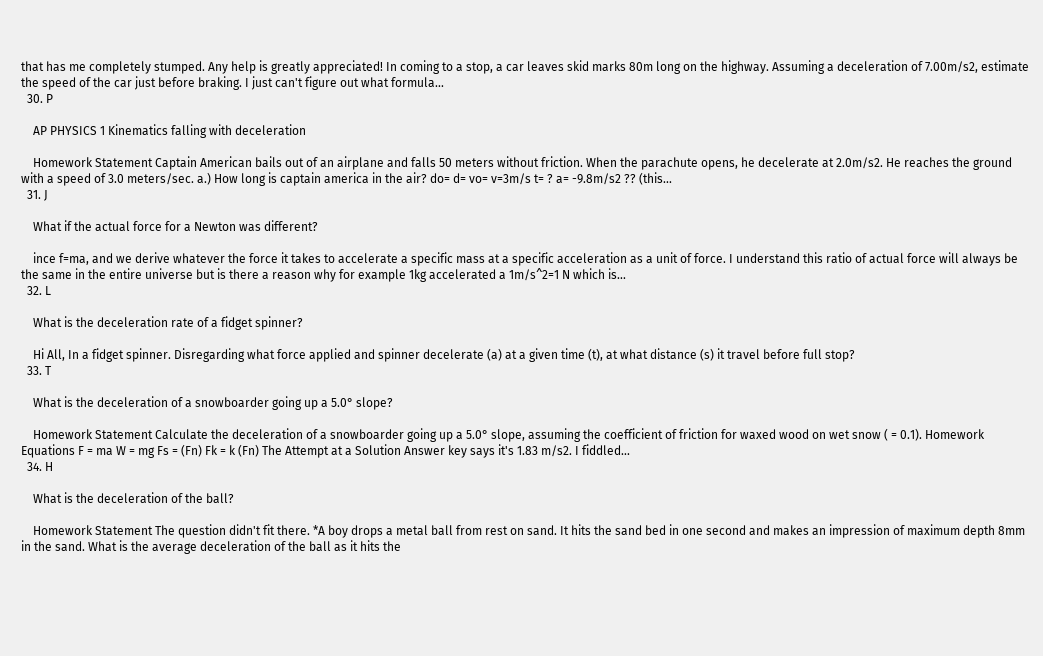that has me completely stumped. Any help is greatly appreciated! In coming to a stop, a car leaves skid marks 80m long on the highway. Assuming a deceleration of 7.00m/s2, estimate the speed of the car just before braking. I just can't figure out what formula...
  30. P

    AP PHYSICS 1 Kinematics falling with deceleration

    Homework Statement Captain American bails out of an airplane and falls 50 meters without friction. When the parachute opens, he decelerate at 2.0m/s2. He reaches the ground with a speed of 3.0 meters/sec. a.) How long is captain america in the air? do= d= vo= v=3m/s t= ? a= -9.8m/s2 ?? (this...
  31. J

    What if the actual force for a Newton was different?

    ince f=ma, and we derive whatever the force it takes to accelerate a specific mass at a specific acceleration as a unit of force. I understand this ratio of actual force will always be the same in the entire universe but is there a reason why for example 1kg accelerated a 1m/s^2=1 N which is...
  32. L

    What is the deceleration rate of a fidget spinner?

    Hi All, In a fidget spinner. Disregarding what force applied and spinner decelerate (a) at a given time (t), at what distance (s) it travel before full stop?
  33. T

    What is the deceleration of a snowboarder going up a 5.0° slope?

    Homework Statement Calculate the deceleration of a snowboarder going up a 5.0° slope, assuming the coefficient of friction for waxed wood on wet snow ( = 0.1). Homework Equations F = ma W = mg Fs = (Fn) Fk = k (Fn) The Attempt at a Solution Answer key says it's 1.83 m/s2. I fiddled...
  34. H

    What is the deceleration of the ball?

    Homework Statement The question didn't fit there. *A boy drops a metal ball from rest on sand. It hits the sand bed in one second and makes an impression of maximum depth 8mm in the sand. What is the average deceleration of the ball as it hits the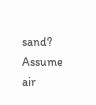sand? Assume air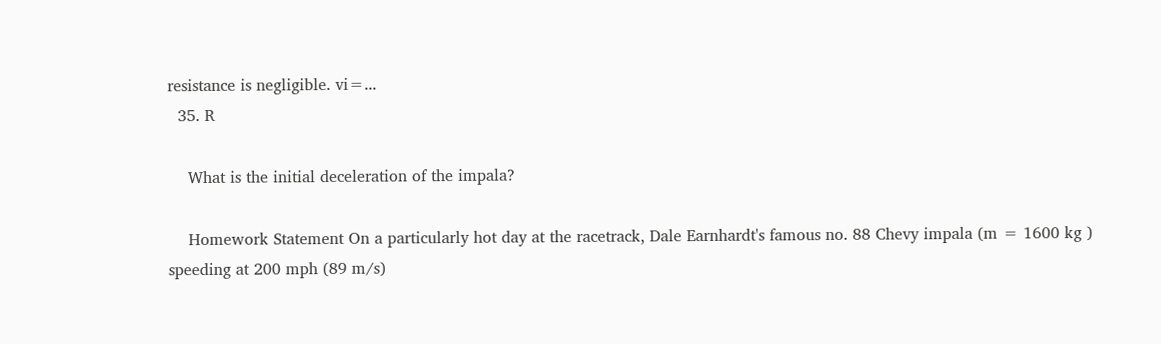resistance is negligible. vi=...
  35. R

    What is the initial deceleration of the impala?

    Homework Statement On a particularly hot day at the racetrack, Dale Earnhardt's famous no. 88 Chevy impala (m = 1600 kg ) speeding at 200 mph (89 m/s)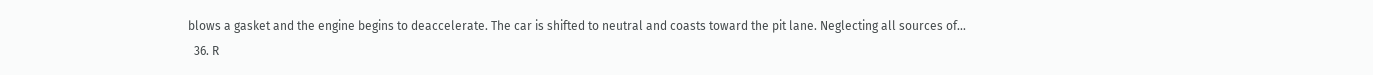blows a gasket and the engine begins to deaccelerate. The car is shifted to neutral and coasts toward the pit lane. Neglecting all sources of...
  36. R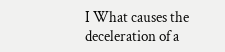I What causes the deceleration of a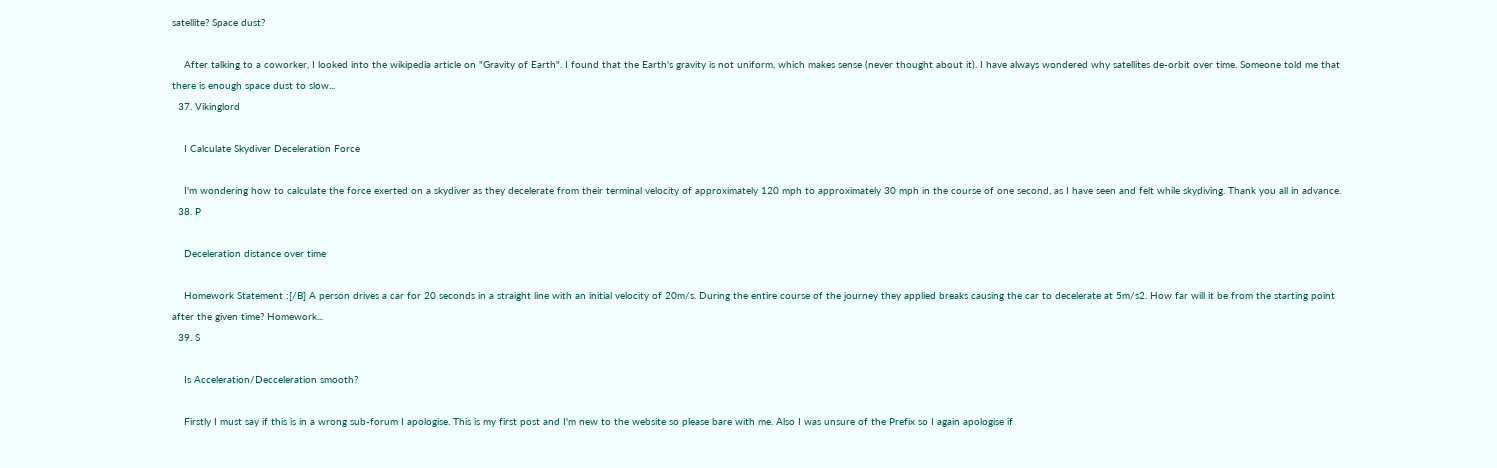satellite? Space dust?

    After talking to a coworker, I looked into the wikipedia article on "Gravity of Earth". I found that the Earth's gravity is not uniform, which makes sense (never thought about it). I have always wondered why satellites de-orbit over time. Someone told me that there is enough space dust to slow...
  37. Vikinglord

    I Calculate Skydiver Deceleration Force

    I'm wondering how to calculate the force exerted on a skydiver as they decelerate from their terminal velocity of approximately 120 mph to approximately 30 mph in the course of one second, as I have seen and felt while skydiving. Thank you all in advance.
  38. P

    Deceleration distance over time

    Homework Statement :[/B] A person drives a car for 20 seconds in a straight line with an initial velocity of 20m/s. During the entire course of the journey they applied breaks causing the car to decelerate at 5m/s2. How far will it be from the starting point after the given time? Homework...
  39. S

    Is Acceleration/Decceleration smooth?

    Firstly I must say if this is in a wrong sub-forum I apologise. This is my first post and I'm new to the website so please bare with me. Also I was unsure of the Prefix so I again apologise if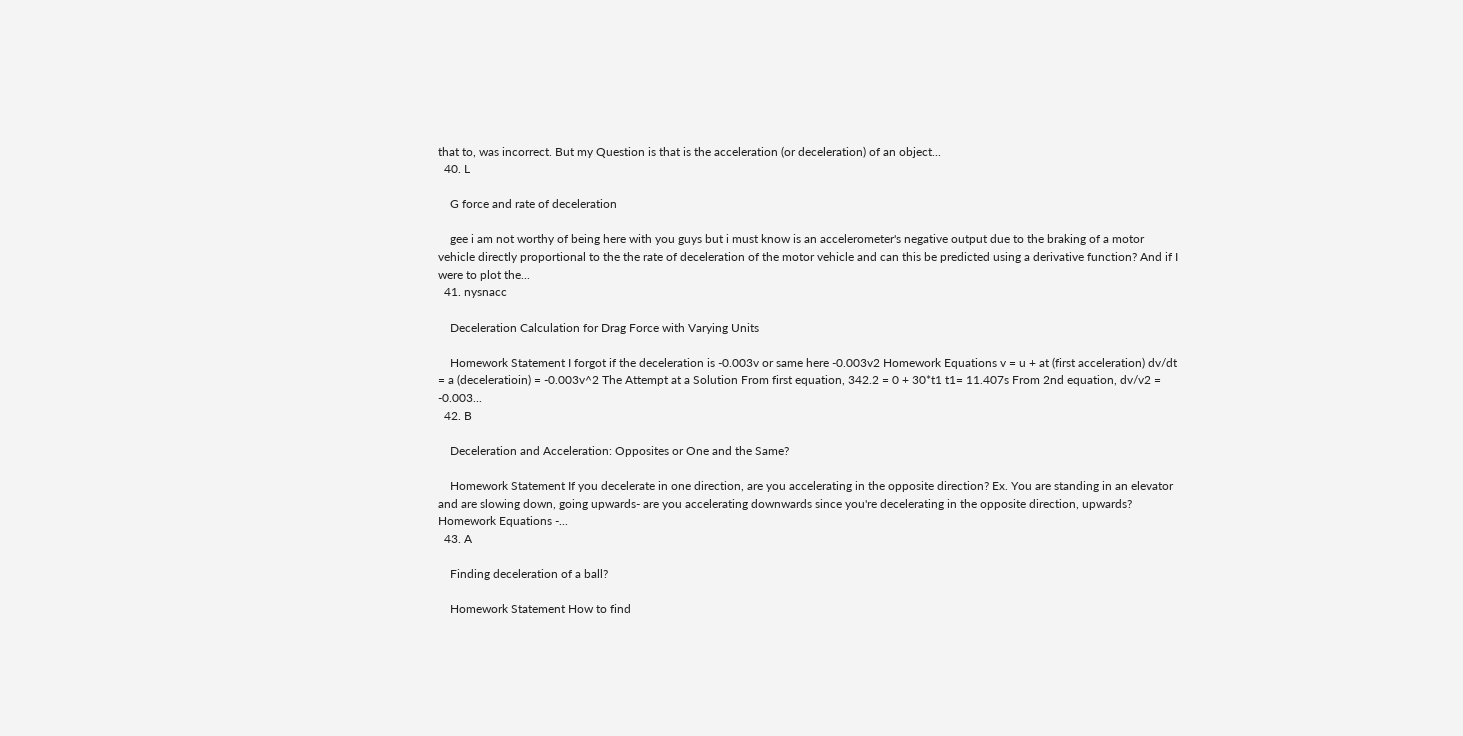that to, was incorrect. But my Question is that is the acceleration (or deceleration) of an object...
  40. L

    G force and rate of deceleration

    gee i am not worthy of being here with you guys but i must know is an accelerometer's negative output due to the braking of a motor vehicle directly proportional to the the rate of deceleration of the motor vehicle and can this be predicted using a derivative function? And if I were to plot the...
  41. nysnacc

    Deceleration Calculation for Drag Force with Varying Units

    Homework Statement I forgot if the deceleration is -0.003v or same here -0.003v2 Homework Equations v = u + at (first acceleration) dv/dt = a (deceleratioin) = -0.003v^2 The Attempt at a Solution From first equation, 342.2 = 0 + 30*t1 t1= 11.407s From 2nd equation, dv/v2 = -0.003...
  42. B

    Deceleration and Acceleration: Opposites or One and the Same?

    Homework Statement If you decelerate in one direction, are you accelerating in the opposite direction? Ex. You are standing in an elevator and are slowing down, going upwards- are you accelerating downwards since you're decelerating in the opposite direction, upwards? Homework Equations -...
  43. A

    Finding deceleration of a ball?

    Homework Statement How to find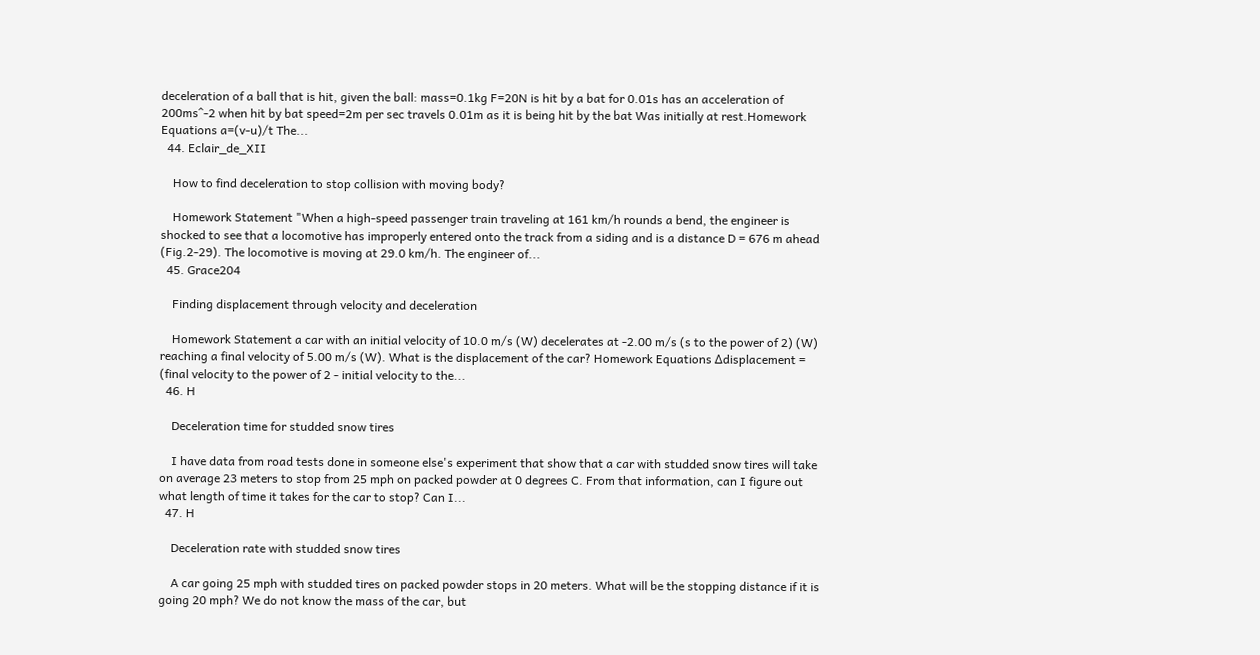deceleration of a ball that is hit, given the ball: mass=0.1kg F=20N is hit by a bat for 0.01s has an acceleration of 200ms^-2 when hit by bat speed=2m per sec travels 0.01m as it is being hit by the bat Was initially at rest.Homework Equations a=(v-u)/t The...
  44. Eclair_de_XII

    How to find deceleration to stop collision with moving body?

    Homework Statement "When a high-speed passenger train traveling at 161 km/h rounds a bend, the engineer is shocked to see that a locomotive has improperly entered onto the track from a siding and is a distance D = 676 m ahead (Fig.2-29). The locomotive is moving at 29.0 km/h. The engineer of...
  45. Grace204

    Finding displacement through velocity and deceleration

    Homework Statement a car with an initial velocity of 10.0 m/s (W) decelerates at -2.00 m/s (s to the power of 2) (W) reaching a final velocity of 5.00 m/s (W). What is the displacement of the car? Homework Equations Δdisplacement = (final velocity to the power of 2 - initial velocity to the...
  46. H

    Deceleration time for studded snow tires

    I have data from road tests done in someone else's experiment that show that a car with studded snow tires will take on average 23 meters to stop from 25 mph on packed powder at 0 degrees C. From that information, can I figure out what length of time it takes for the car to stop? Can I...
  47. H

    Deceleration rate with studded snow tires

    A car going 25 mph with studded tires on packed powder stops in 20 meters. What will be the stopping distance if it is going 20 mph? We do not know the mass of the car, but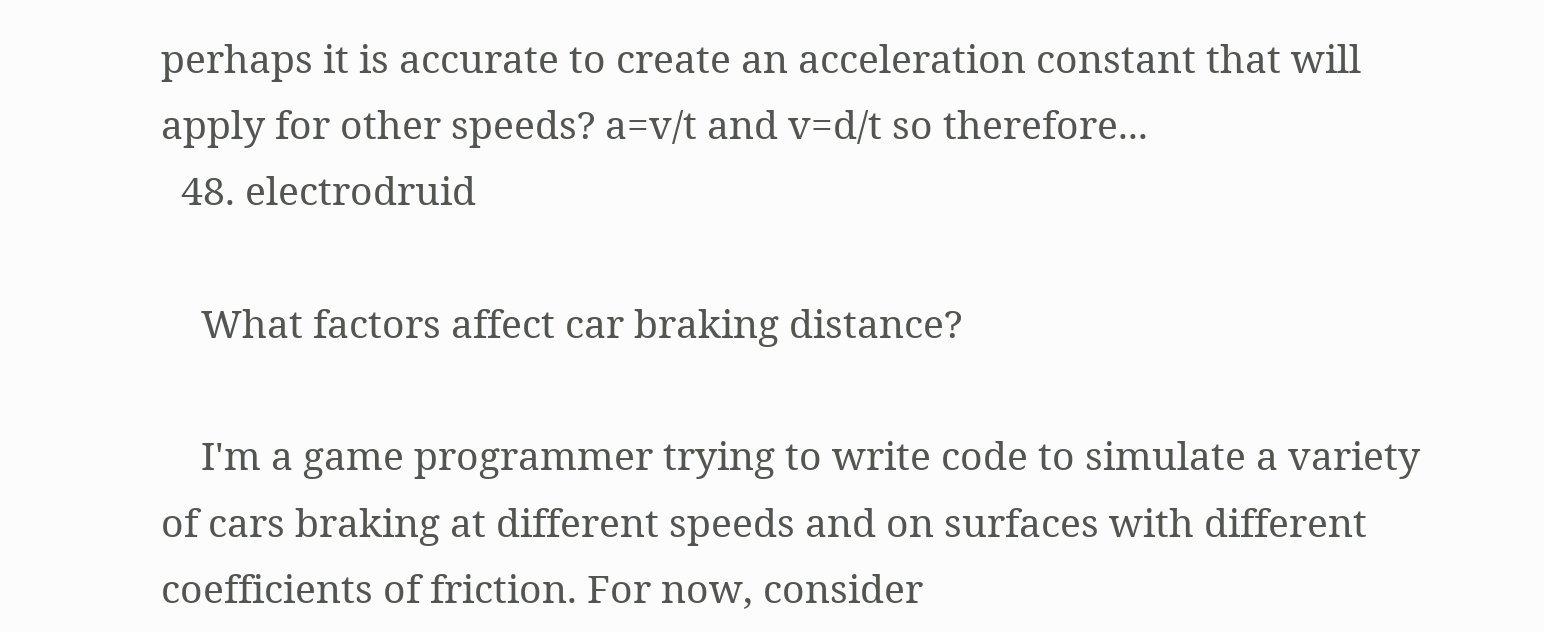perhaps it is accurate to create an acceleration constant that will apply for other speeds? a=v/t and v=d/t so therefore...
  48. electrodruid

    What factors affect car braking distance?

    I'm a game programmer trying to write code to simulate a variety of cars braking at different speeds and on surfaces with different coefficients of friction. For now, consider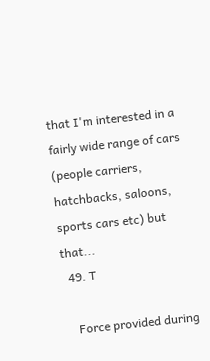that I'm interested in a fairly wide range of cars (people carriers, hatchbacks, saloons, sports cars etc) but that...
  49. T

    Force provided during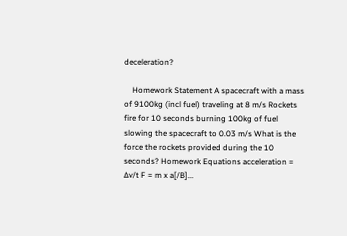deceleration?

    Homework Statement A spacecraft with a mass of 9100kg (incl fuel) traveling at 8 m/s Rockets fire for 10 seconds burning 100kg of fuel slowing the spacecraft to 0.03 m/s What is the force the rockets provided during the 10 seconds? Homework Equations acceleration = ∆v/t F = m x a[/B]...